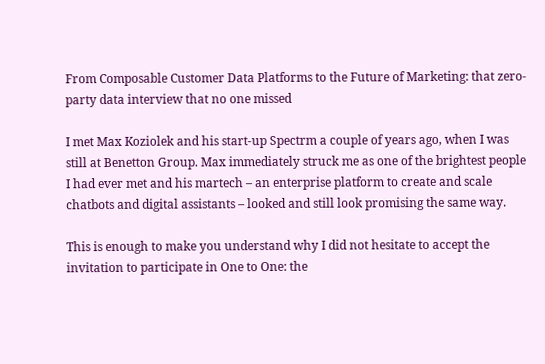From Composable Customer Data Platforms to the Future of Marketing: that zero-party data interview that no one missed

I met Max Koziolek and his start-up Spectrm a couple of years ago, when I was still at Benetton Group. Max immediately struck me as one of the brightest people I had ever met and his martech – an enterprise platform to create and scale chatbots and digital assistants – looked and still look promising the same way.

This is enough to make you understand why I did not hesitate to accept the invitation to participate in One to One: the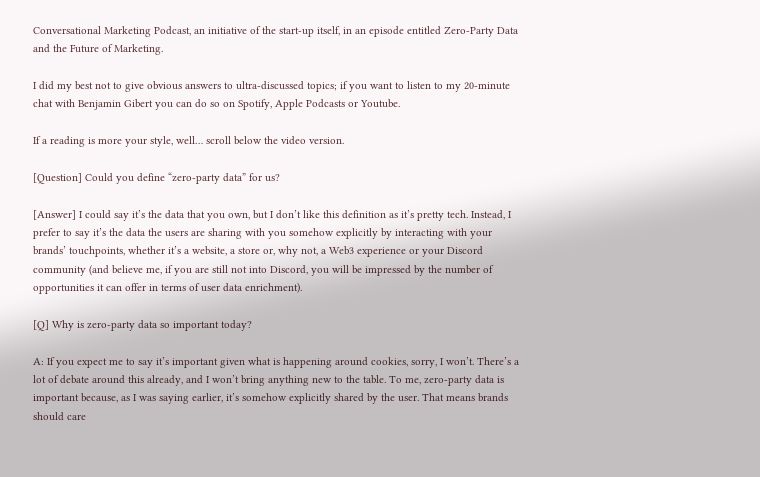Conversational Marketing Podcast, an initiative of the start-up itself, in an episode entitled Zero-Party Data and the Future of Marketing.

I did my best not to give obvious answers to ultra-discussed topics; if you want to listen to my 20-minute chat with Benjamin Gibert you can do so on Spotify, Apple Podcasts or Youtube.

If a reading is more your style, well… scroll below the video version.

[Question] Could you define “zero-party data” for us?

[Answer] I could say it’s the data that you own, but I don’t like this definition as it’s pretty tech. Instead, I prefer to say it’s the data the users are sharing with you somehow explicitly by interacting with your brands’ touchpoints, whether it’s a website, a store or, why not, a Web3 experience or your Discord community (and believe me, if you are still not into Discord, you will be impressed by the number of opportunities it can offer in terms of user data enrichment).

[Q] Why is zero-party data so important today?

A: If you expect me to say it’s important given what is happening around cookies, sorry, I won’t. There’s a lot of debate around this already, and I won’t bring anything new to the table. To me, zero-party data is important because, as I was saying earlier, it’s somehow explicitly shared by the user. That means brands should care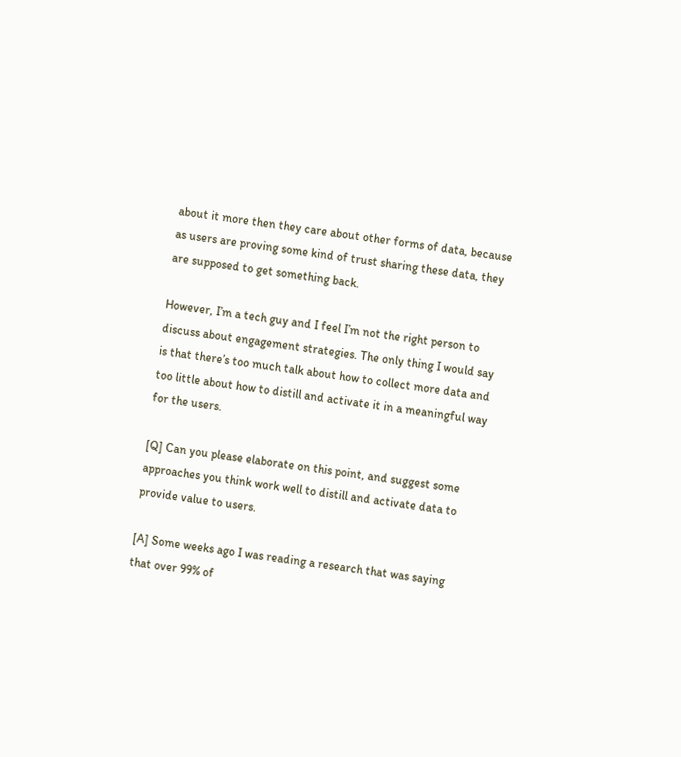about it more then they care about other forms of data, because as users are proving some kind of trust sharing these data, they are supposed to get something back.

However, I’m a tech guy and I feel I’m not the right person to discuss about engagement strategies. The only thing I would say is that there’s too much talk about how to collect more data and too little about how to distill and activate it in a meaningful way for the users.

[Q] Can you please elaborate on this point, and suggest some approaches you think work well to distill and activate data to provide value to users.

[A] Some weeks ago I was reading a research that was saying that over 99% of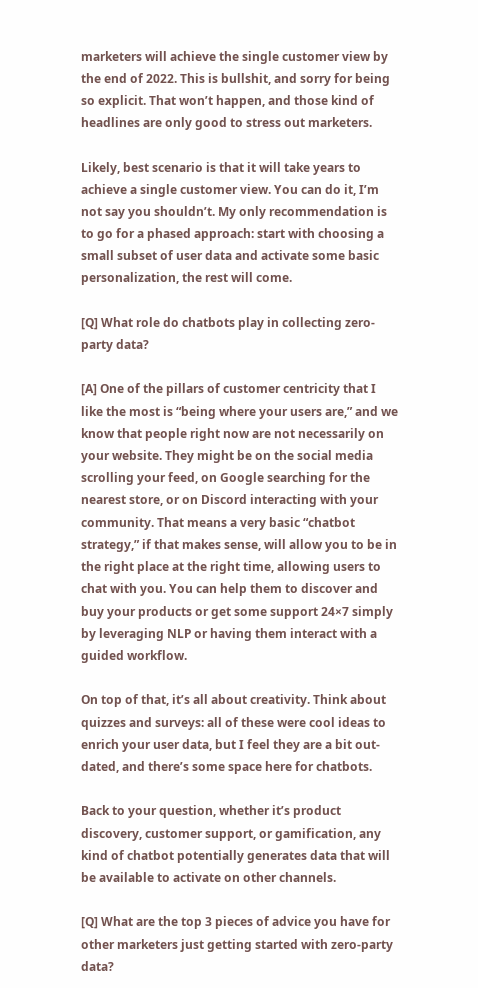marketers will achieve the single customer view by the end of 2022. This is bullshit, and sorry for being so explicit. That won’t happen, and those kind of headlines are only good to stress out marketers.

Likely, best scenario is that it will take years to achieve a single customer view. You can do it, I’m not say you shouldn’t. My only recommendation is to go for a phased approach: start with choosing a small subset of user data and activate some basic personalization, the rest will come.

[Q] What role do chatbots play in collecting zero-party data?

[A] One of the pillars of customer centricity that I like the most is “being where your users are,” and we know that people right now are not necessarily on your website. They might be on the social media scrolling your feed, on Google searching for the nearest store, or on Discord interacting with your community. That means a very basic “chatbot strategy,” if that makes sense, will allow you to be in the right place at the right time, allowing users to chat with you. You can help them to discover and buy your products or get some support 24×7 simply by leveraging NLP or having them interact with a guided workflow.

On top of that, it’s all about creativity. Think about quizzes and surveys: all of these were cool ideas to enrich your user data, but I feel they are a bit out-dated, and there’s some space here for chatbots.

Back to your question, whether it’s product discovery, customer support, or gamification, any kind of chatbot potentially generates data that will be available to activate on other channels.

[Q] What are the top 3 pieces of advice you have for other marketers just getting started with zero-party data?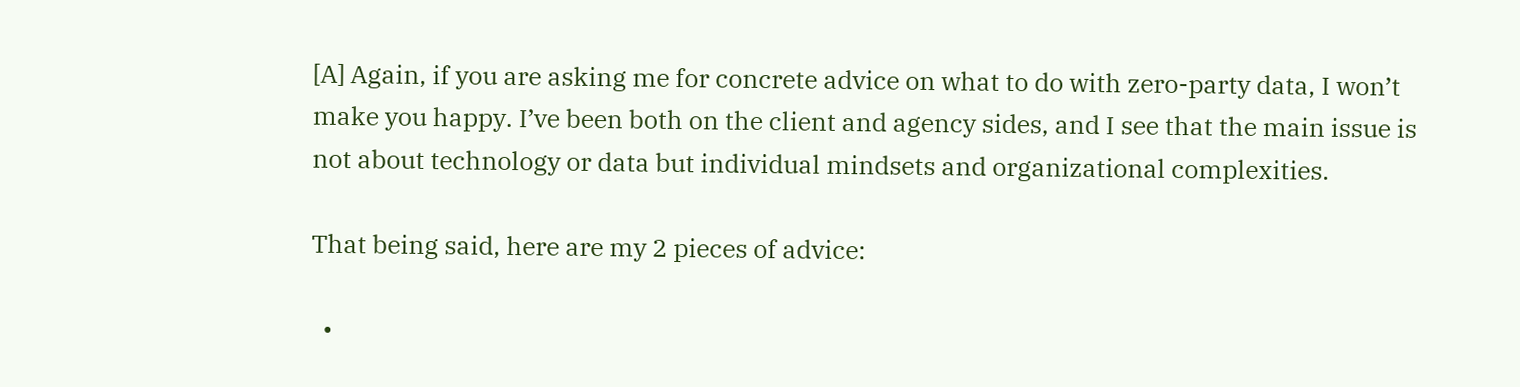[A] Again, if you are asking me for concrete advice on what to do with zero-party data, I won’t make you happy. I’ve been both on the client and agency sides, and I see that the main issue is not about technology or data but individual mindsets and organizational complexities.

That being said, here are my 2 pieces of advice:

  •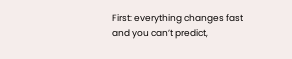First: everything changes fast and you can’t predict,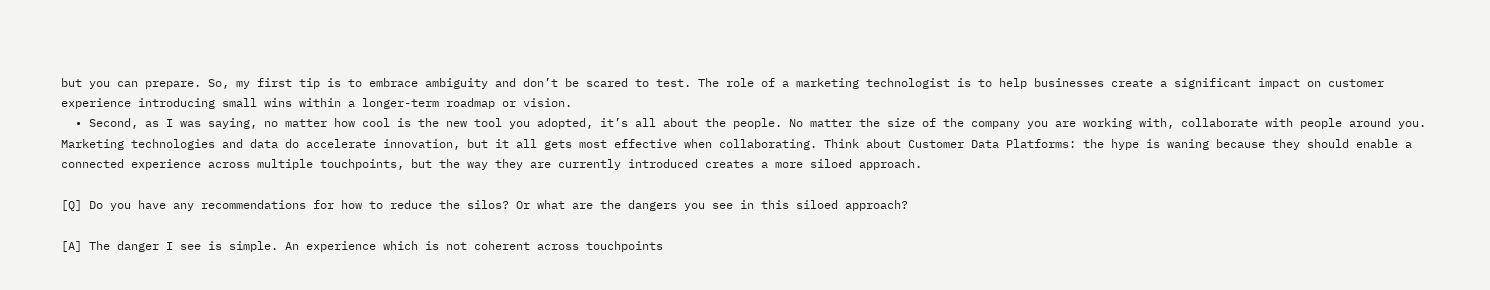but you can prepare. So, my first tip is to embrace ambiguity and don’t be scared to test. The role of a marketing technologist is to help businesses create a significant impact on customer experience introducing small wins within a longer-term roadmap or vision.
  • Second, as I was saying, no matter how cool is the new tool you adopted, it’s all about the people. No matter the size of the company you are working with, collaborate with people around you. Marketing technologies and data do accelerate innovation, but it all gets most effective when collaborating. Think about Customer Data Platforms: the hype is waning because they should enable a connected experience across multiple touchpoints, but the way they are currently introduced creates a more siloed approach.

[Q] Do you have any recommendations for how to reduce the silos? Or what are the dangers you see in this siloed approach?

[A] The danger I see is simple. An experience which is not coherent across touchpoints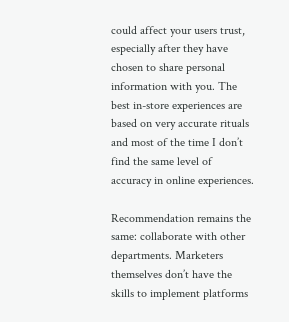could affect your users trust, especially after they have chosen to share personal information with you. The best in-store experiences are based on very accurate rituals and most of the time I don’t find the same level of accuracy in online experiences.

Recommendation remains the same: collaborate with other departments. Marketers themselves don’t have the skills to implement platforms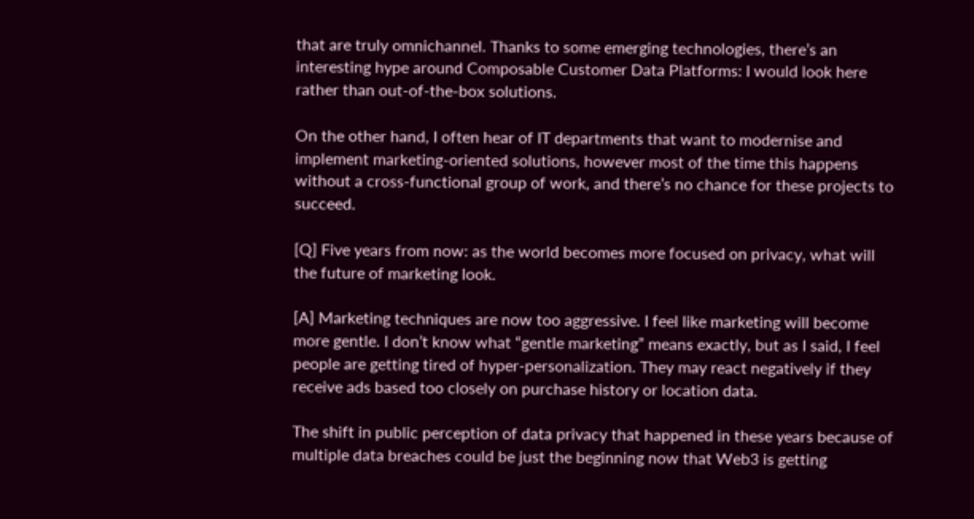that are truly omnichannel. Thanks to some emerging technologies, there’s an interesting hype around Composable Customer Data Platforms: I would look here rather than out-of-the-box solutions.

On the other hand, I often hear of IT departments that want to modernise and implement marketing-oriented solutions, however most of the time this happens without a cross-functional group of work, and there’s no chance for these projects to succeed.

[Q] Five years from now: as the world becomes more focused on privacy, what will the future of marketing look.

[A] Marketing techniques are now too aggressive. I feel like marketing will become more gentle. I don’t know what “gentle marketing” means exactly, but as I said, I feel people are getting tired of hyper-personalization. They may react negatively if they receive ads based too closely on purchase history or location data.

The shift in public perception of data privacy that happened in these years because of multiple data breaches could be just the beginning now that Web3 is getting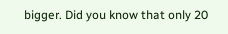bigger. Did you know that only 20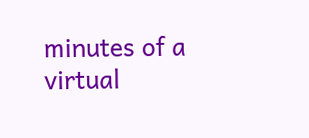minutes of a virtual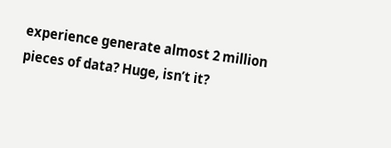experience generate almost 2 million pieces of data? Huge, isn’t it?